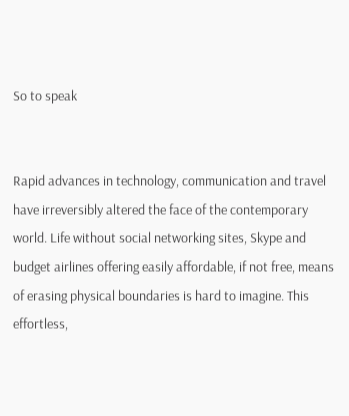So to speak


Rapid advances in technology, communication and travel have irreversibly altered the face of the contemporary world. Life without social networking sites, Skype and budget airlines offering easily affordable, if not free, means of erasing physical boundaries is hard to imagine. This effortless,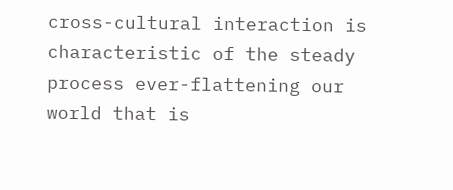cross-cultural interaction is characteristic of the steady process ever-flattening our world that is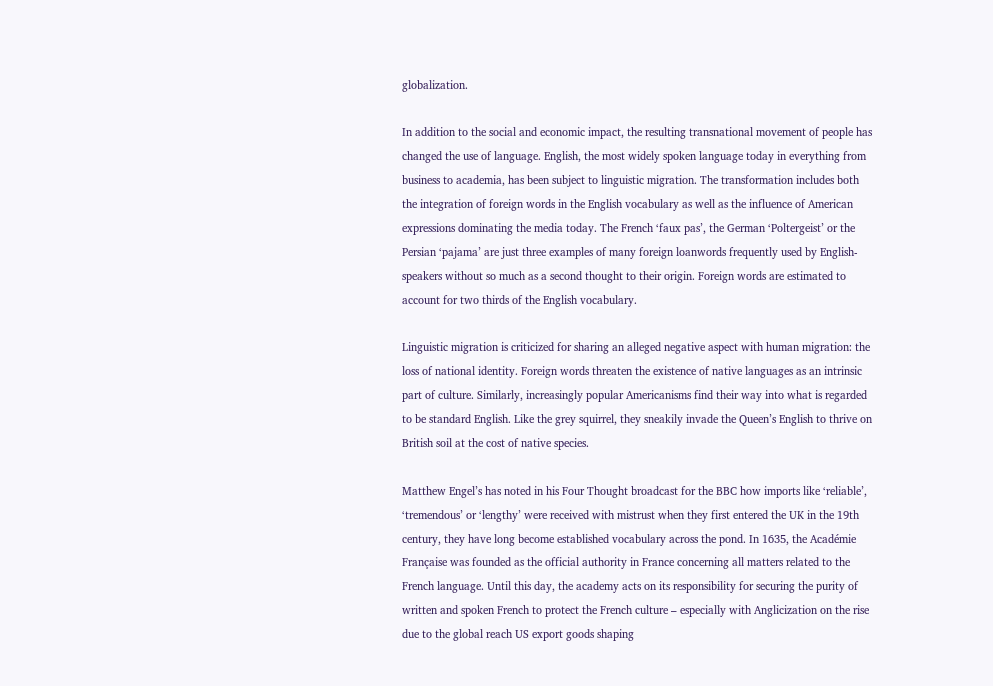globalization.

In addition to the social and economic impact, the resulting transnational movement of people has changed the use of language. English, the most widely spoken language today in everything from business to academia, has been subject to linguistic migration. The transformation includes both the integration of foreign words in the English vocabulary as well as the influence of American expressions dominating the media today. The French ‘faux pas’, the German ‘Poltergeist’ or the Persian ‘pajama’ are just three examples of many foreign loanwords frequently used by English-speakers without so much as a second thought to their origin. Foreign words are estimated to account for two thirds of the English vocabulary.

Linguistic migration is criticized for sharing an alleged negative aspect with human migration: the loss of national identity. Foreign words threaten the existence of native languages as an intrinsic part of culture. Similarly, increasingly popular Americanisms find their way into what is regarded to be standard English. Like the grey squirrel, they sneakily invade the Queen’s English to thrive on British soil at the cost of native species.

Matthew Engel’s has noted in his Four Thought broadcast for the BBC how imports like ‘reliable’, ‘tremendous’ or ‘lengthy’ were received with mistrust when they first entered the UK in the 19th century, they have long become established vocabulary across the pond. In 1635, the Académie Française was founded as the official authority in France concerning all matters related to the French language. Until this day, the academy acts on its responsibility for securing the purity of written and spoken French to protect the French culture – especially with Anglicization on the rise due to the global reach US export goods shaping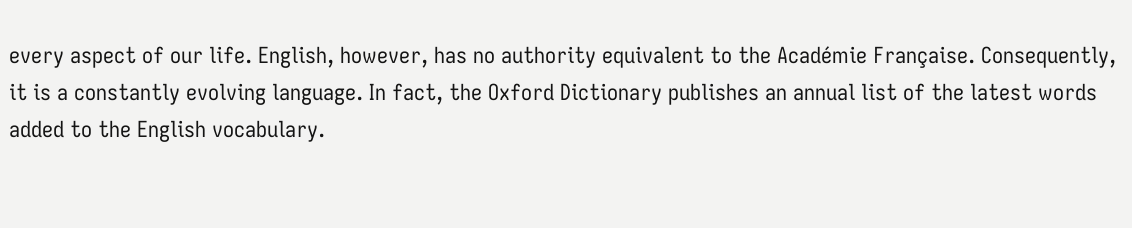every aspect of our life. English, however, has no authority equivalent to the Académie Française. Consequently, it is a constantly evolving language. In fact, the Oxford Dictionary publishes an annual list of the latest words added to the English vocabulary.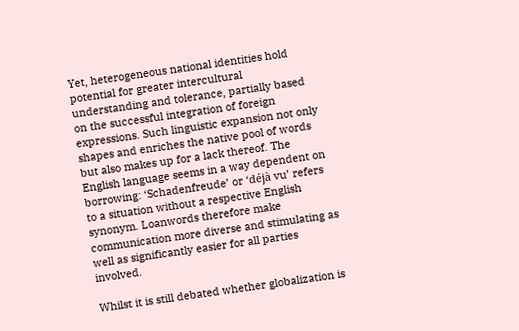Yet, heterogeneous national identities hold potential for greater intercultural understanding and tolerance, partially based on the successful integration of foreign expressions. Such linguistic expansion not only shapes and enriches the native pool of words but also makes up for a lack thereof. The English language seems in a way dependent on borrowing: ‘Schadenfreude’ or ‘déjà vu’ refers to a situation without a respective English synonym. Loanwords therefore make communication more diverse and stimulating as well as significantly easier for all parties involved.

Whilst it is still debated whether globalization is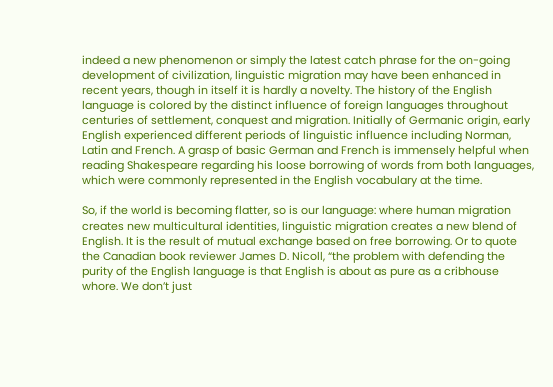indeed a new phenomenon or simply the latest catch phrase for the on-going development of civilization, linguistic migration may have been enhanced in recent years, though in itself it is hardly a novelty. The history of the English language is colored by the distinct influence of foreign languages throughout centuries of settlement, conquest and migration. Initially of Germanic origin, early English experienced different periods of linguistic influence including Norman, Latin and French. A grasp of basic German and French is immensely helpful when reading Shakespeare regarding his loose borrowing of words from both languages, which were commonly represented in the English vocabulary at the time.

So, if the world is becoming flatter, so is our language: where human migration creates new multicultural identities, linguistic migration creates a new blend of English. It is the result of mutual exchange based on free borrowing. Or to quote the Canadian book reviewer James D. Nicoll, “the problem with defending the purity of the English language is that English is about as pure as a cribhouse whore. We don’t just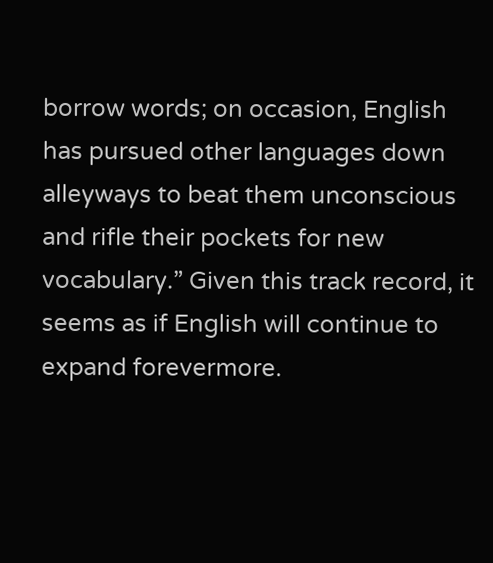borrow words; on occasion, English has pursued other languages down alleyways to beat them unconscious and rifle their pockets for new vocabulary.” Given this track record, it seems as if English will continue to expand forevermore.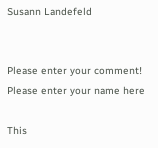Susann Landefeld


Please enter your comment!
Please enter your name here

This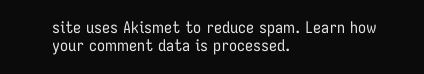site uses Akismet to reduce spam. Learn how your comment data is processed.